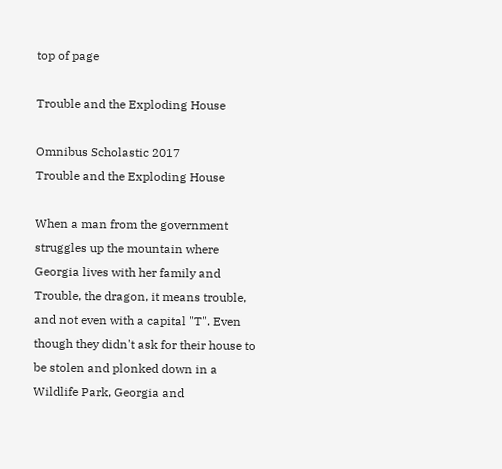top of page

Trouble and the Exploding House

Omnibus Scholastic 2017
Trouble and the Exploding House

When a man from the government struggles up the mountain where Georgia lives with her family and Trouble, the dragon, it means trouble, and not even with a capital "T". Even though they didn't ask for their house to be stolen and plonked down in a Wildlife Park, Georgia and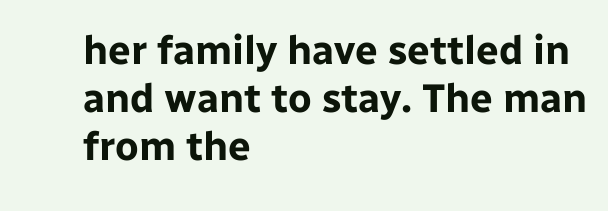her family have settled in and want to stay. The man from the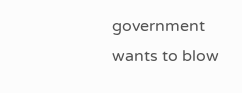government wants to blow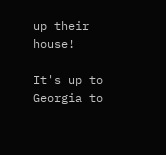up their house!

It's up to Georgia to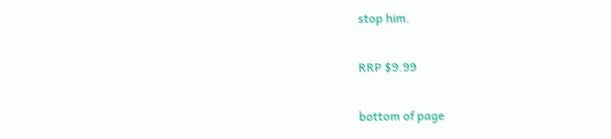stop him.

RRP $9.99

bottom of page